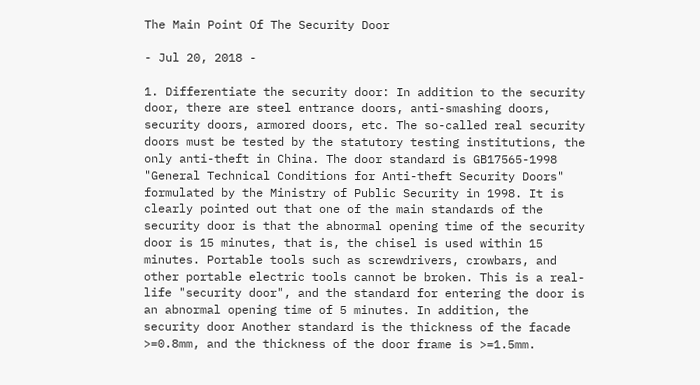The Main Point Of The Security Door

- Jul 20, 2018 -

1. Differentiate the security door: In addition to the security door, there are steel entrance doors, anti-smashing doors, security doors, armored doors, etc. The so-called real security doors must be tested by the statutory testing institutions, the only anti-theft in China. The door standard is GB17565-1998 "General Technical Conditions for Anti-theft Security Doors" formulated by the Ministry of Public Security in 1998. It is clearly pointed out that one of the main standards of the security door is that the abnormal opening time of the security door is 15 minutes, that is, the chisel is used within 15 minutes. Portable tools such as screwdrivers, crowbars, and other portable electric tools cannot be broken. This is a real-life "security door", and the standard for entering the door is an abnormal opening time of 5 minutes. In addition, the security door Another standard is the thickness of the facade >=0.8mm, and the thickness of the door frame is >=1.5mm.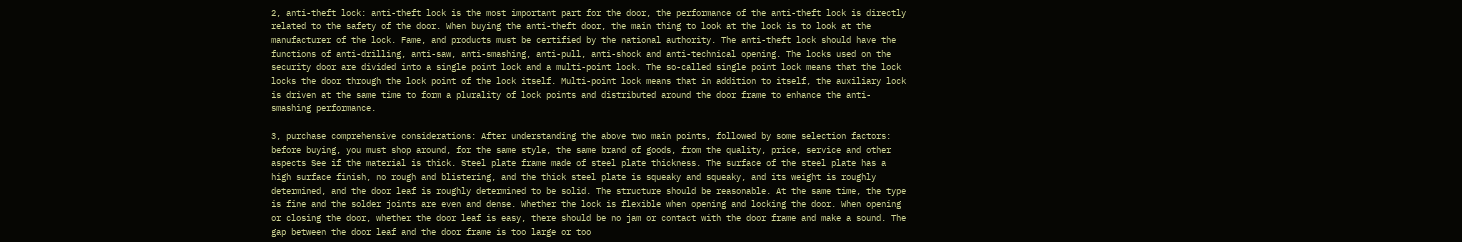2, anti-theft lock: anti-theft lock is the most important part for the door, the performance of the anti-theft lock is directly related to the safety of the door. When buying the anti-theft door, the main thing to look at the lock is to look at the manufacturer of the lock. Fame, and products must be certified by the national authority. The anti-theft lock should have the functions of anti-drilling, anti-saw, anti-smashing, anti-pull, anti-shock and anti-technical opening. The locks used on the security door are divided into a single point lock and a multi-point lock. The so-called single point lock means that the lock locks the door through the lock point of the lock itself. Multi-point lock means that in addition to itself, the auxiliary lock is driven at the same time to form a plurality of lock points and distributed around the door frame to enhance the anti-smashing performance.

3, purchase comprehensive considerations: After understanding the above two main points, followed by some selection factors: before buying, you must shop around, for the same style, the same brand of goods, from the quality, price, service and other aspects See if the material is thick. Steel plate frame made of steel plate thickness. The surface of the steel plate has a high surface finish, no rough and blistering, and the thick steel plate is squeaky and squeaky, and its weight is roughly determined, and the door leaf is roughly determined to be solid. The structure should be reasonable. At the same time, the type is fine and the solder joints are even and dense. Whether the lock is flexible when opening and locking the door. When opening or closing the door, whether the door leaf is easy, there should be no jam or contact with the door frame and make a sound. The gap between the door leaf and the door frame is too large or too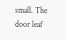small. The door leaf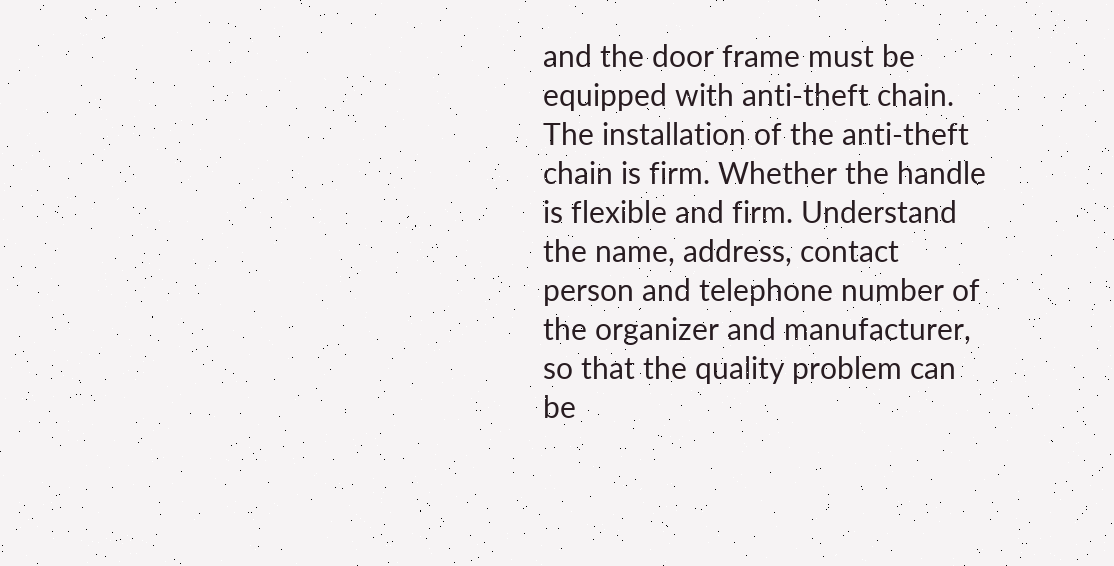and the door frame must be equipped with anti-theft chain. The installation of the anti-theft chain is firm. Whether the handle is flexible and firm. Understand the name, address, contact person and telephone number of the organizer and manufacturer, so that the quality problem can be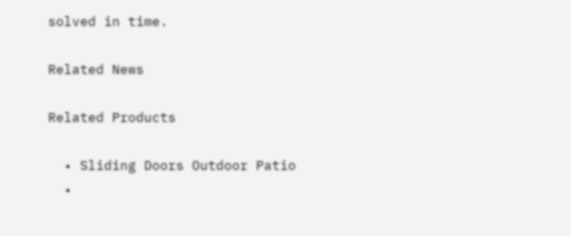solved in time.

Related News

Related Products

  • Sliding Doors Outdoor Patio
  •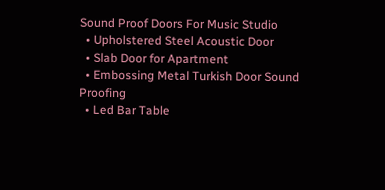Sound Proof Doors For Music Studio
  • Upholstered Steel Acoustic Door
  • Slab Door for Apartment
  • Embossing Metal Turkish Door Sound Proofing
  • Led Bar Table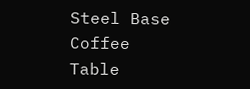Steel Base Coffee Table